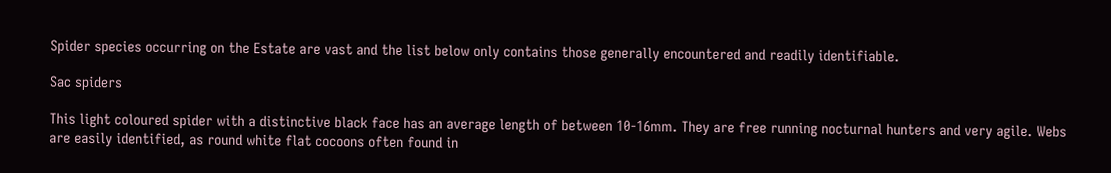Spider species occurring on the Estate are vast and the list below only contains those generally encountered and readily identifiable.

Sac spiders

This light coloured spider with a distinctive black face has an average length of between 10-16mm. They are free running nocturnal hunters and very agile. Webs are easily identified, as round white flat cocoons often found in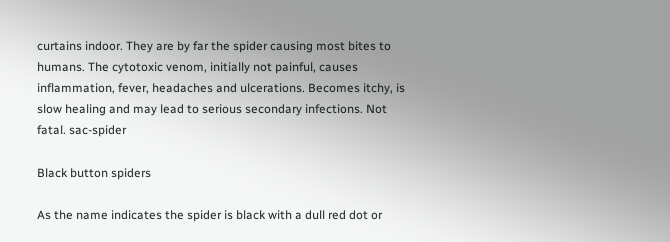curtains indoor. They are by far the spider causing most bites to humans. The cytotoxic venom, initially not painful, causes inflammation, fever, headaches and ulcerations. Becomes itchy, is slow healing and may lead to serious secondary infections. Not fatal. sac-spider

Black button spiders

As the name indicates the spider is black with a dull red dot or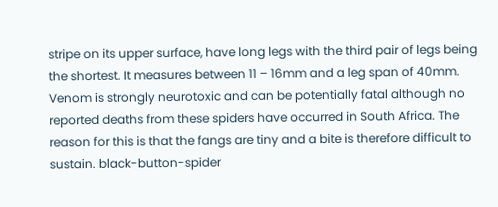stripe on its upper surface, have long legs with the third pair of legs being the shortest. It measures between 11 – 16mm and a leg span of 40mm. Venom is strongly neurotoxic and can be potentially fatal although no reported deaths from these spiders have occurred in South Africa. The reason for this is that the fangs are tiny and a bite is therefore difficult to sustain. black-button-spider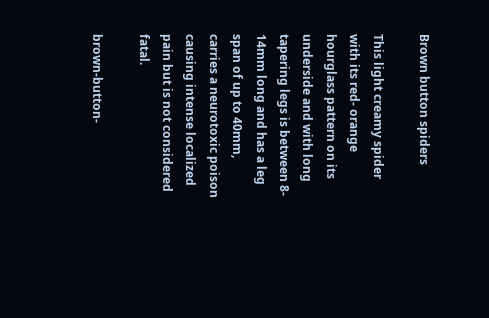Brown button spiders

This light creamy spider with its red- orange hourglass pattern on its underside and with long tapering legs is between 8- 14mm long and has a leg span of up to 40mm, carries a neurotoxic poison causing intense localized pain but is not considered fatal.

brown-button-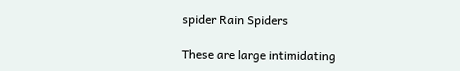spider Rain Spiders

These are large intimidating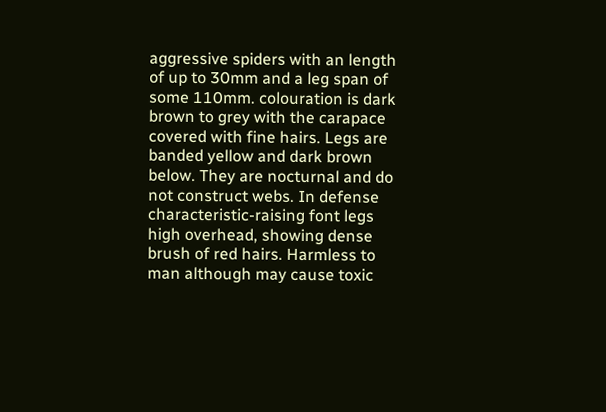aggressive spiders with an length of up to 30mm and a leg span of some 110mm. colouration is dark brown to grey with the carapace covered with fine hairs. Legs are banded yellow and dark brown below. They are nocturnal and do not construct webs. In defense characteristic-raising font legs high overhead, showing dense brush of red hairs. Harmless to man although may cause toxic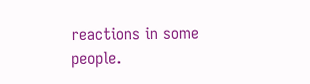reactions in some people.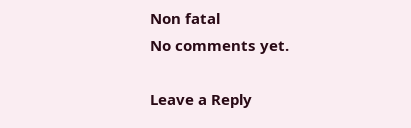Non fatal
No comments yet.

Leave a Reply